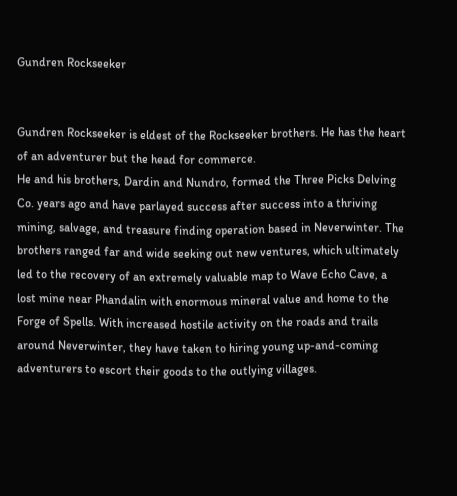Gundren Rockseeker


Gundren Rockseeker is eldest of the Rockseeker brothers. He has the heart of an adventurer but the head for commerce.
He and his brothers, Dardin and Nundro, formed the Three Picks Delving Co. years ago and have parlayed success after success into a thriving mining, salvage, and treasure finding operation based in Neverwinter. The brothers ranged far and wide seeking out new ventures, which ultimately led to the recovery of an extremely valuable map to Wave Echo Cave, a lost mine near Phandalin with enormous mineral value and home to the Forge of Spells. With increased hostile activity on the roads and trails around Neverwinter, they have taken to hiring young up-and-coming adventurers to escort their goods to the outlying villages.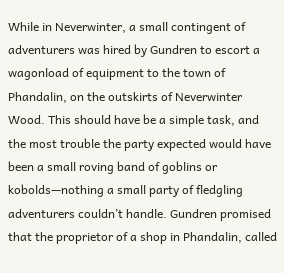While in Neverwinter, a small contingent of adventurers was hired by Gundren to escort a wagonload of equipment to the town of Phandalin, on the outskirts of Neverwinter Wood. This should have be a simple task, and the most trouble the party expected would have been a small roving band of goblins or kobolds—nothing a small party of fledgling adventurers couldn’t handle. Gundren promised that the proprietor of a shop in Phandalin, called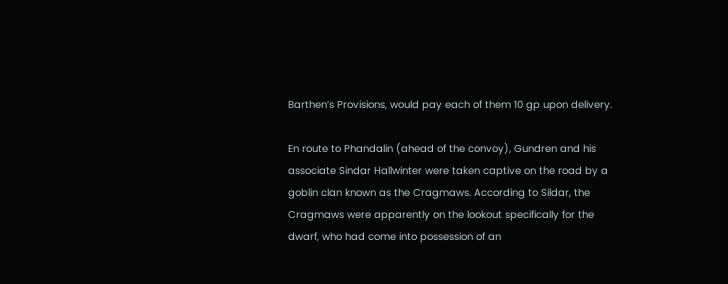Barthen’s Provisions, would pay each of them 10 gp upon delivery.

En route to Phandalin (ahead of the convoy), Gundren and his associate Sindar Hallwinter were taken captive on the road by a goblin clan known as the Cragmaws. According to Sildar, the Cragmaws were apparently on the lookout specifically for the dwarf, who had come into possession of an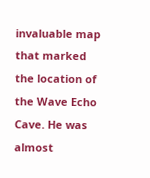invaluable map that marked the location of the Wave Echo Cave. He was almost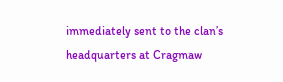immediately sent to the clan’s headquarters at Cragmaw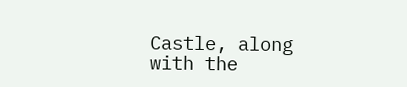Castle, along with the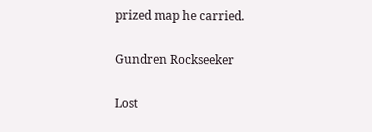prized map he carried.

Gundren Rockseeker

Lost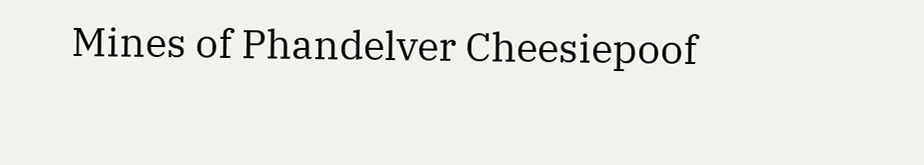Mines of Phandelver Cheesiepoof